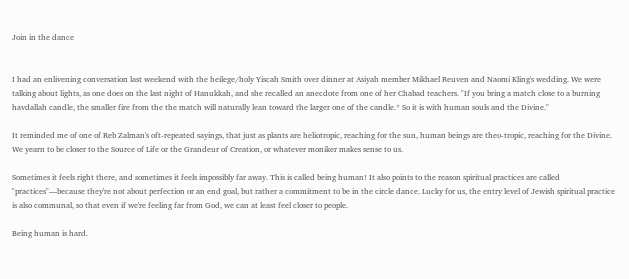Join in the dance


I had an enlivening conversation last weekend with the heilege/holy Yiscah Smith over dinner at Asiyah member Mikhael Reuven and Naomi Kling's wedding. We were talking about lights, as one does on the last night of Hanukkah, and she recalled an anecdote from one of her Chabad teachers. "If you bring a match close to a burning havdallah candle, the smaller fire from the the match will naturally lean toward the larger one of the candle.* So it is with human souls and the Divine."

It reminded me of one of Reb Zalman's oft-repeated sayings, that just as plants are heliotropic, reaching for the sun, human beings are theo-tropic, reaching for the Divine. We yearn to be closer to the Source of Life or the Grandeur of Creation, or whatever moniker makes sense to us.

Sometimes it feels right there, and sometimes it feels impossibly far away. This is called being human! It also points to the reason spiritual practices are called "practices"—because they're not about perfection or an end goal, but rather a commitment to be in the circle dance. Lucky for us, the entry level of Jewish spiritual practice is also communal, so that even if we're feeling far from God, we can at least feel closer to people.

Being human is hard.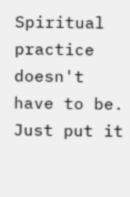Spiritual practice doesn't have to be. Just put it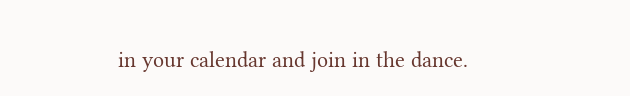in your calendar and join in the dance.